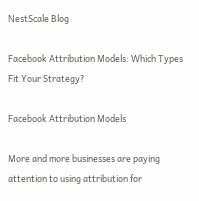NestScale Blog

Facebook Attribution Models: Which Types Fit Your Strategy?

Facebook Attribution Models

More and more businesses are paying attention to using attribution for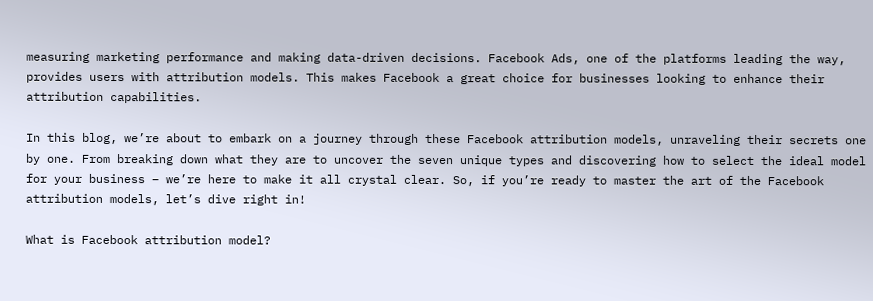measuring marketing performance and making data-driven decisions. Facebook Ads, one of the platforms leading the way, provides users with attribution models. This makes Facebook a great choice for businesses looking to enhance their attribution capabilities.

In this blog, we’re about to embark on a journey through these Facebook attribution models, unraveling their secrets one by one. From breaking down what they are to uncover the seven unique types and discovering how to select the ideal model for your business – we’re here to make it all crystal clear. So, if you’re ready to master the art of the Facebook attribution models, let’s dive right in!

What is Facebook attribution model?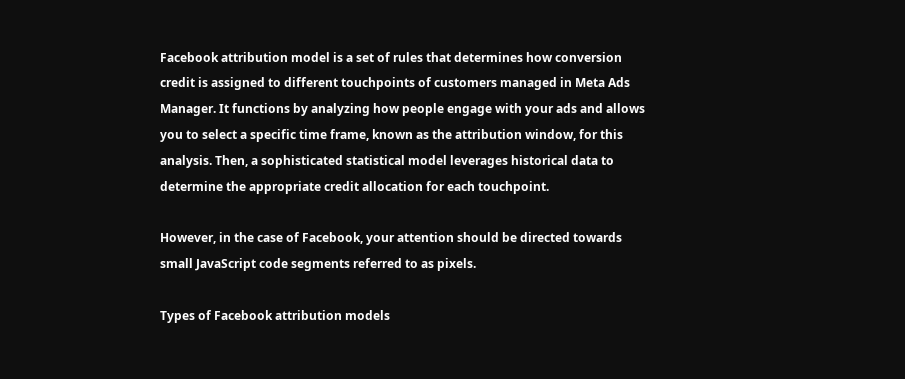Facebook attribution model is a set of rules that determines how conversion credit is assigned to different touchpoints of customers managed in Meta Ads Manager. It functions by analyzing how people engage with your ads and allows you to select a specific time frame, known as the attribution window, for this analysis. Then, a sophisticated statistical model leverages historical data to determine the appropriate credit allocation for each touchpoint.

However, in the case of Facebook, your attention should be directed towards small JavaScript code segments referred to as pixels.

Types of Facebook attribution models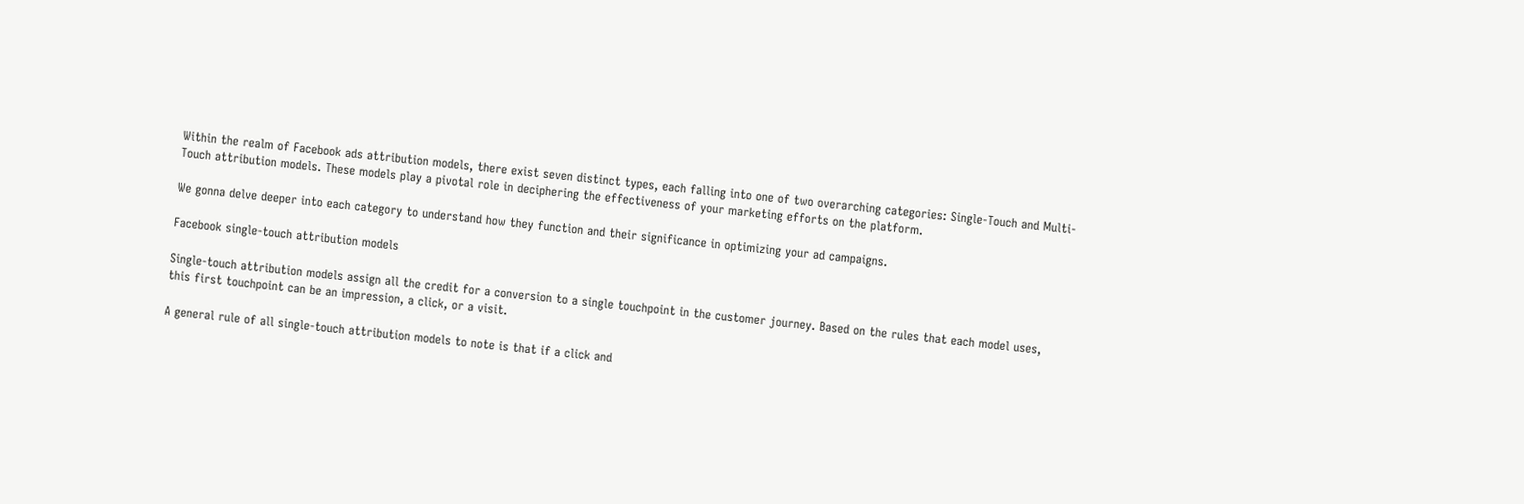Within the realm of Facebook ads attribution models, there exist seven distinct types, each falling into one of two overarching categories: Single-Touch and Multi-Touch attribution models. These models play a pivotal role in deciphering the effectiveness of your marketing efforts on the platform.

We gonna delve deeper into each category to understand how they function and their significance in optimizing your ad campaigns.

Facebook single-touch attribution models

Single-touch attribution models assign all the credit for a conversion to a single touchpoint in the customer journey. Based on the rules that each model uses, this first touchpoint can be an impression, a click, or a visit.

A general rule of all single-touch attribution models to note is that if a click and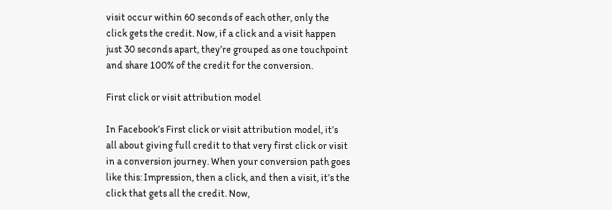visit occur within 60 seconds of each other, only the click gets the credit. Now, if a click and a visit happen just 30 seconds apart, they’re grouped as one touchpoint and share 100% of the credit for the conversion.

First click or visit attribution model

In Facebook’s First click or visit attribution model, it’s all about giving full credit to that very first click or visit in a conversion journey. When your conversion path goes like this: Impression, then a click, and then a visit, it’s the click that gets all the credit. Now,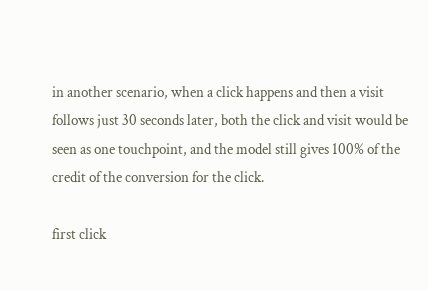in another scenario, when a click happens and then a visit follows just 30 seconds later, both the click and visit would be seen as one touchpoint, and the model still gives 100% of the credit of the conversion for the click.

first click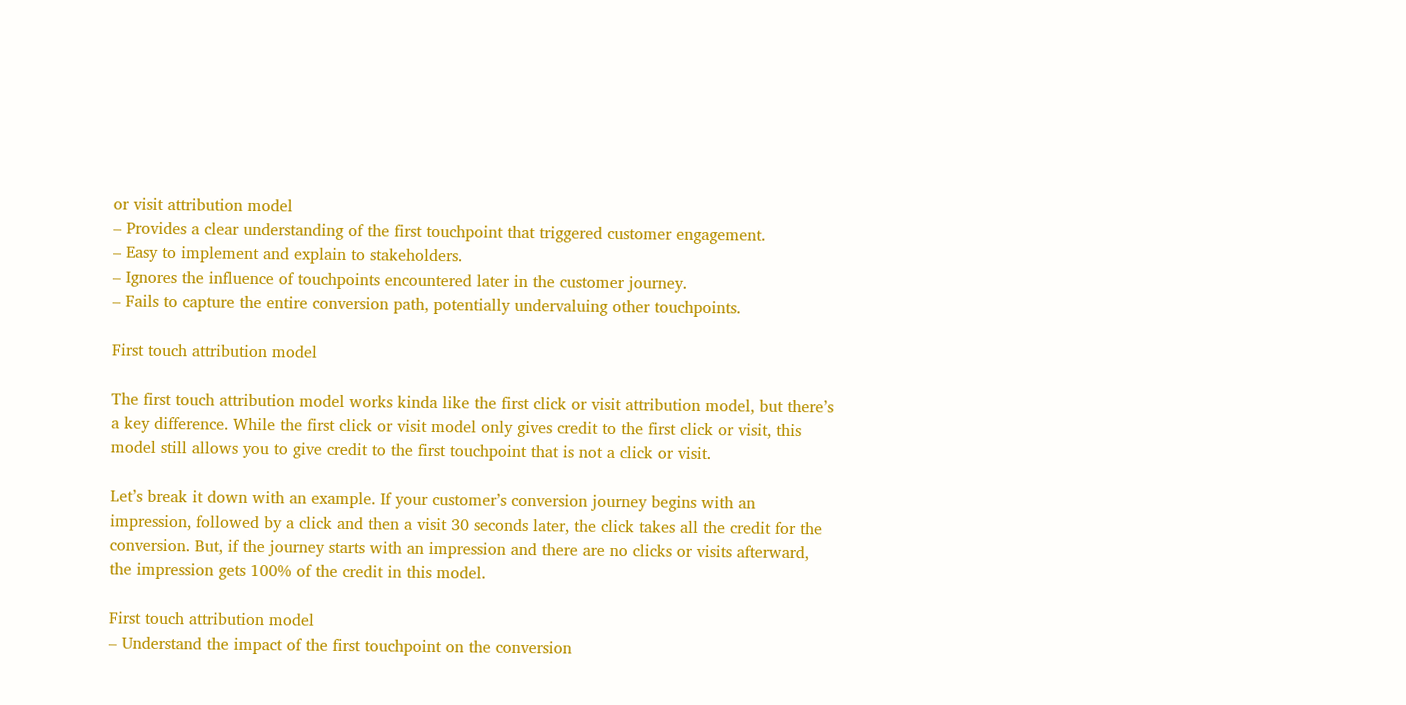or visit attribution model
– Provides a clear understanding of the first touchpoint that triggered customer engagement.
– Easy to implement and explain to stakeholders.
– Ignores the influence of touchpoints encountered later in the customer journey.
– Fails to capture the entire conversion path, potentially undervaluing other touchpoints.

First touch attribution model

The first touch attribution model works kinda like the first click or visit attribution model, but there’s a key difference. While the first click or visit model only gives credit to the first click or visit, this model still allows you to give credit to the first touchpoint that is not a click or visit.

Let’s break it down with an example. If your customer’s conversion journey begins with an impression, followed by a click and then a visit 30 seconds later, the click takes all the credit for the conversion. But, if the journey starts with an impression and there are no clicks or visits afterward, the impression gets 100% of the credit in this model.

First touch attribution model
– Understand the impact of the first touchpoint on the conversion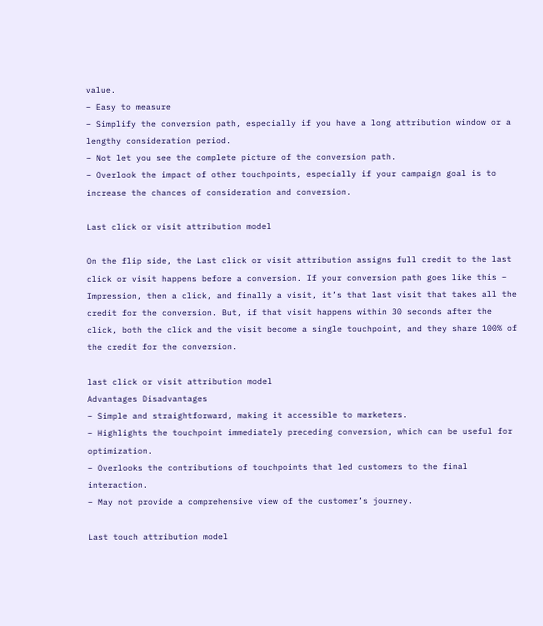value.
– Easy to measure
– Simplify the conversion path, especially if you have a long attribution window or a lengthy consideration period.
– Not let you see the complete picture of the conversion path.
– Overlook the impact of other touchpoints, especially if your campaign goal is to increase the chances of consideration and conversion.

Last click or visit attribution model

On the flip side, the Last click or visit attribution assigns full credit to the last click or visit happens before a conversion. If your conversion path goes like this – Impression, then a click, and finally a visit, it’s that last visit that takes all the credit for the conversion. But, if that visit happens within 30 seconds after the click, both the click and the visit become a single touchpoint, and they share 100% of the credit for the conversion.

last click or visit attribution model
Advantages Disadvantages
– Simple and straightforward, making it accessible to marketers.
– Highlights the touchpoint immediately preceding conversion, which can be useful for optimization.
– Overlooks the contributions of touchpoints that led customers to the final interaction.
– May not provide a comprehensive view of the customer’s journey.

Last touch attribution model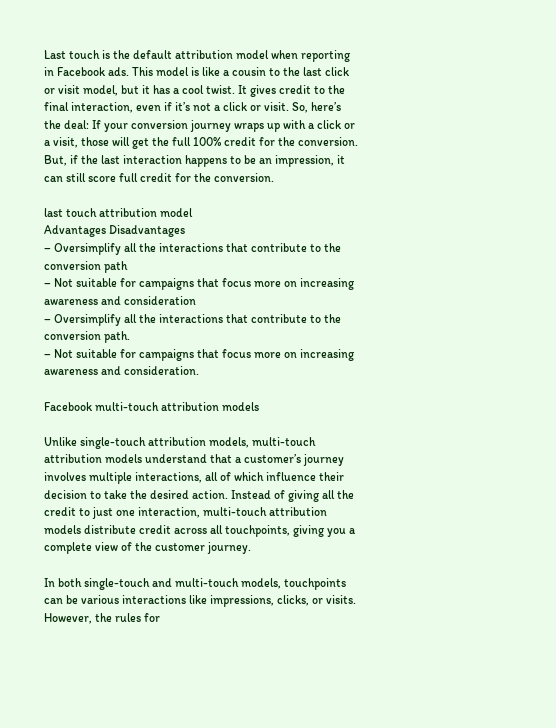Last touch is the default attribution model when reporting in Facebook ads. This model is like a cousin to the last click or visit model, but it has a cool twist. It gives credit to the final interaction, even if it’s not a click or visit. So, here’s the deal: If your conversion journey wraps up with a click or a visit, those will get the full 100% credit for the conversion. But, if the last interaction happens to be an impression, it can still score full credit for the conversion.

last touch attribution model
Advantages Disadvantages
– Oversimplify all the interactions that contribute to the conversion path
– Not suitable for campaigns that focus more on increasing awareness and consideration
– Oversimplify all the interactions that contribute to the conversion path.
– Not suitable for campaigns that focus more on increasing awareness and consideration.

Facebook multi-touch attribution models

Unlike single-touch attribution models, multi-touch attribution models understand that a customer’s journey involves multiple interactions, all of which influence their decision to take the desired action. Instead of giving all the credit to just one interaction, multi-touch attribution models distribute credit across all touchpoints, giving you a complete view of the customer journey.

In both single-touch and multi-touch models, touchpoints can be various interactions like impressions, clicks, or visits. However, the rules for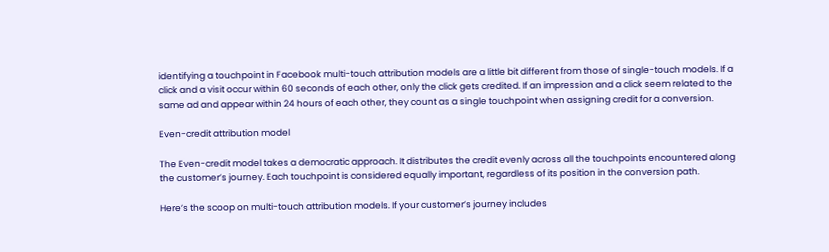identifying a touchpoint in Facebook multi-touch attribution models are a little bit different from those of single-touch models. If a click and a visit occur within 60 seconds of each other, only the click gets credited. If an impression and a click seem related to the same ad and appear within 24 hours of each other, they count as a single touchpoint when assigning credit for a conversion.

Even-credit attribution model

The Even-credit model takes a democratic approach. It distributes the credit evenly across all the touchpoints encountered along the customer’s journey. Each touchpoint is considered equally important, regardless of its position in the conversion path.

Here’s the scoop on multi-touch attribution models. If your customer’s journey includes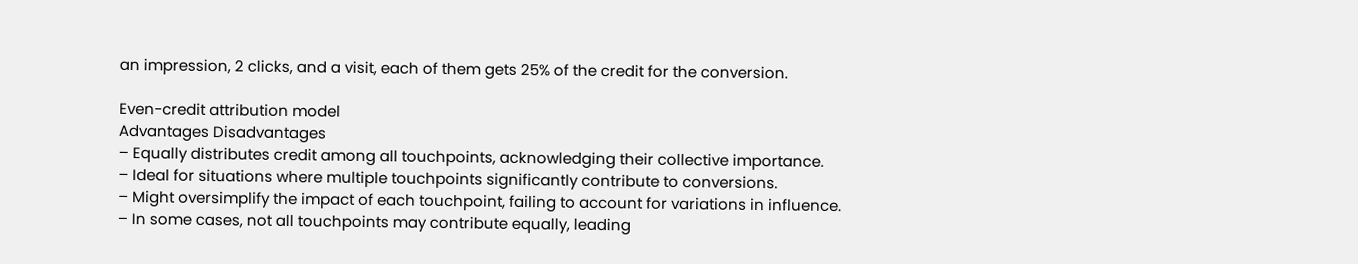an impression, 2 clicks, and a visit, each of them gets 25% of the credit for the conversion.

Even-credit attribution model
Advantages Disadvantages
– Equally distributes credit among all touchpoints, acknowledging their collective importance.
– Ideal for situations where multiple touchpoints significantly contribute to conversions.
– Might oversimplify the impact of each touchpoint, failing to account for variations in influence.
– In some cases, not all touchpoints may contribute equally, leading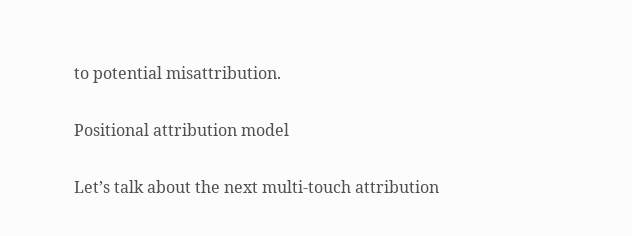to potential misattribution.

Positional attribution model

Let’s talk about the next multi-touch attribution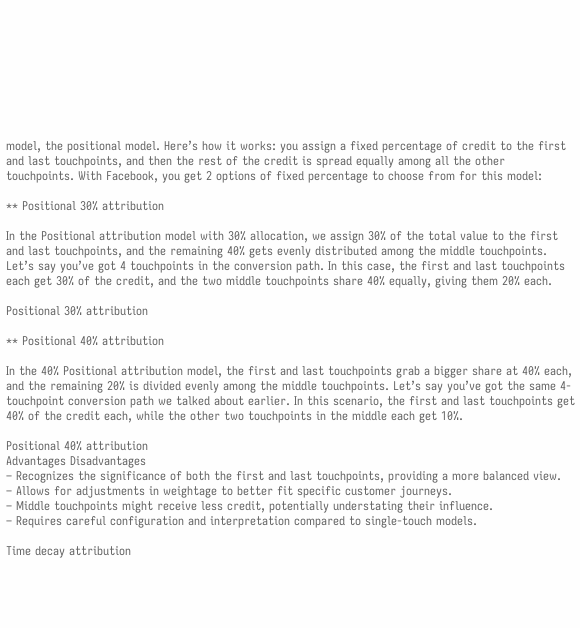model, the positional model. Here’s how it works: you assign a fixed percentage of credit to the first and last touchpoints, and then the rest of the credit is spread equally among all the other touchpoints. With Facebook, you get 2 options of fixed percentage to choose from for this model:

** Positional 30% attribution

In the Positional attribution model with 30% allocation, we assign 30% of the total value to the first and last touchpoints, and the remaining 40% gets evenly distributed among the middle touchpoints. Let’s say you’ve got 4 touchpoints in the conversion path. In this case, the first and last touchpoints each get 30% of the credit, and the two middle touchpoints share 40% equally, giving them 20% each.

Positional 30% attribution

** Positional 40% attribution

In the 40% Positional attribution model, the first and last touchpoints grab a bigger share at 40% each, and the remaining 20% is divided evenly among the middle touchpoints. Let’s say you’ve got the same 4-touchpoint conversion path we talked about earlier. In this scenario, the first and last touchpoints get 40% of the credit each, while the other two touchpoints in the middle each get 10%.

Positional 40% attribution
Advantages Disadvantages
– Recognizes the significance of both the first and last touchpoints, providing a more balanced view.
– Allows for adjustments in weightage to better fit specific customer journeys.
– Middle touchpoints might receive less credit, potentially understating their influence.
– Requires careful configuration and interpretation compared to single-touch models.

Time decay attribution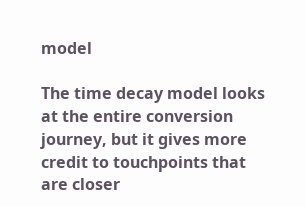model

The time decay model looks at the entire conversion journey, but it gives more credit to touchpoints that are closer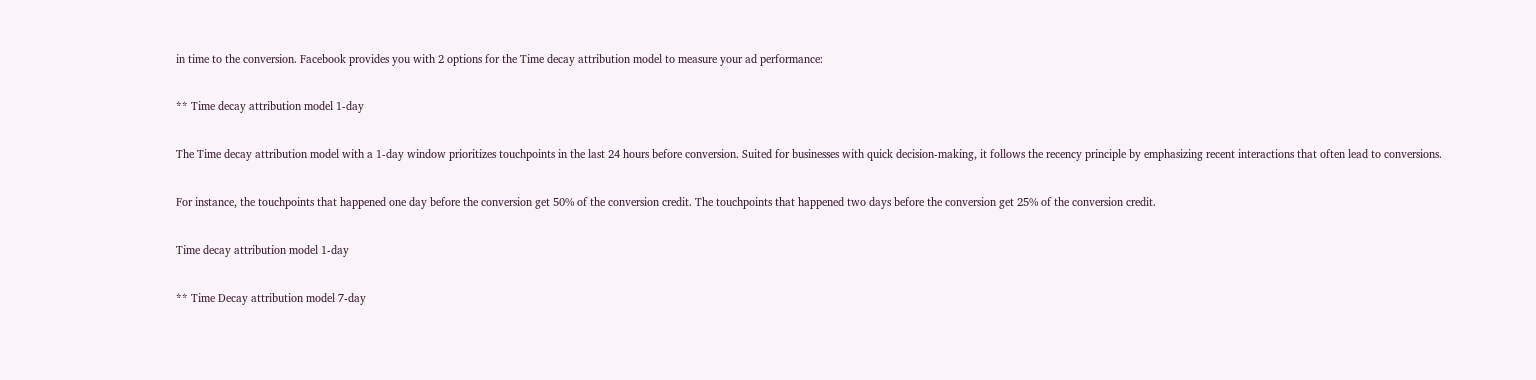in time to the conversion. Facebook provides you with 2 options for the Time decay attribution model to measure your ad performance:

** Time decay attribution model 1-day

The Time decay attribution model with a 1-day window prioritizes touchpoints in the last 24 hours before conversion. Suited for businesses with quick decision-making, it follows the recency principle by emphasizing recent interactions that often lead to conversions.

For instance, the touchpoints that happened one day before the conversion get 50% of the conversion credit. The touchpoints that happened two days before the conversion get 25% of the conversion credit.

Time decay attribution model 1-day

** Time Decay attribution model 7-day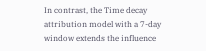In contrast, the Time decay attribution model with a 7-day window extends the influence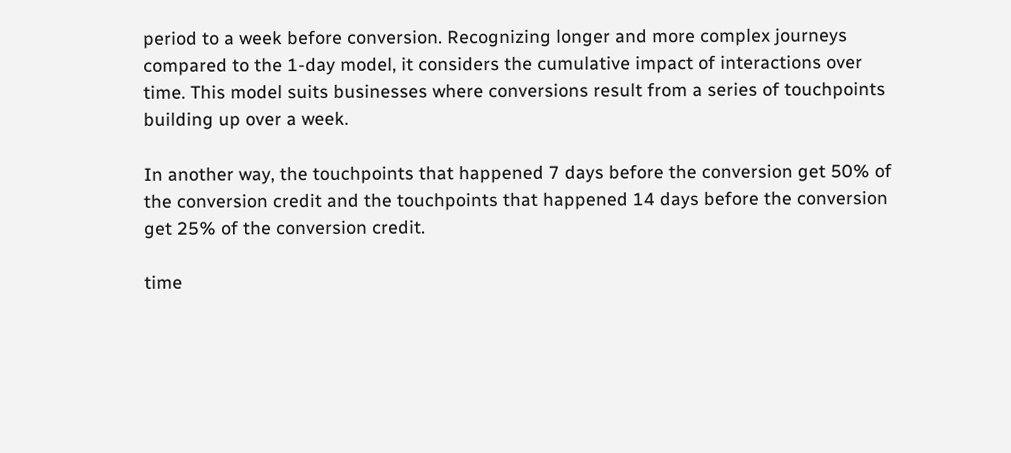period to a week before conversion. Recognizing longer and more complex journeys compared to the 1-day model, it considers the cumulative impact of interactions over time. This model suits businesses where conversions result from a series of touchpoints building up over a week.

In another way, the touchpoints that happened 7 days before the conversion get 50% of the conversion credit and the touchpoints that happened 14 days before the conversion get 25% of the conversion credit.

time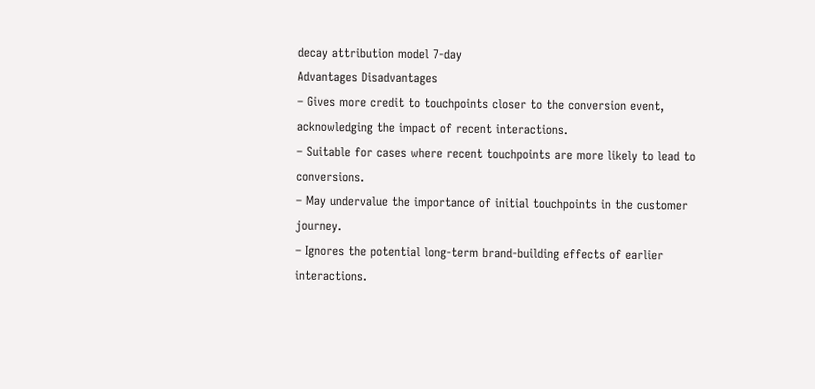decay attribution model 7-day
Advantages Disadvantages
– Gives more credit to touchpoints closer to the conversion event, acknowledging the impact of recent interactions.
– Suitable for cases where recent touchpoints are more likely to lead to conversions.
– May undervalue the importance of initial touchpoints in the customer journey.
– Ignores the potential long-term brand-building effects of earlier interactions.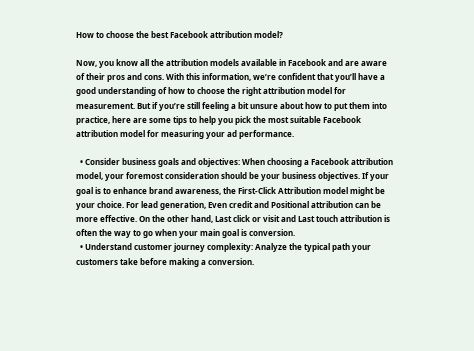How to choose the best Facebook attribution model?

Now, you know all the attribution models available in Facebook and are aware of their pros and cons. With this information, we’re confident that you’ll have a good understanding of how to choose the right attribution model for measurement. But if you’re still feeling a bit unsure about how to put them into practice, here are some tips to help you pick the most suitable Facebook attribution model for measuring your ad performance.

  • Consider business goals and objectives: When choosing a Facebook attribution model, your foremost consideration should be your business objectives. If your goal is to enhance brand awareness, the First-Click Attribution model might be your choice. For lead generation, Even credit and Positional attribution can be more effective. On the other hand, Last click or visit and Last touch attribution is often the way to go when your main goal is conversion.
  • Understand customer journey complexity: Analyze the typical path your customers take before making a conversion.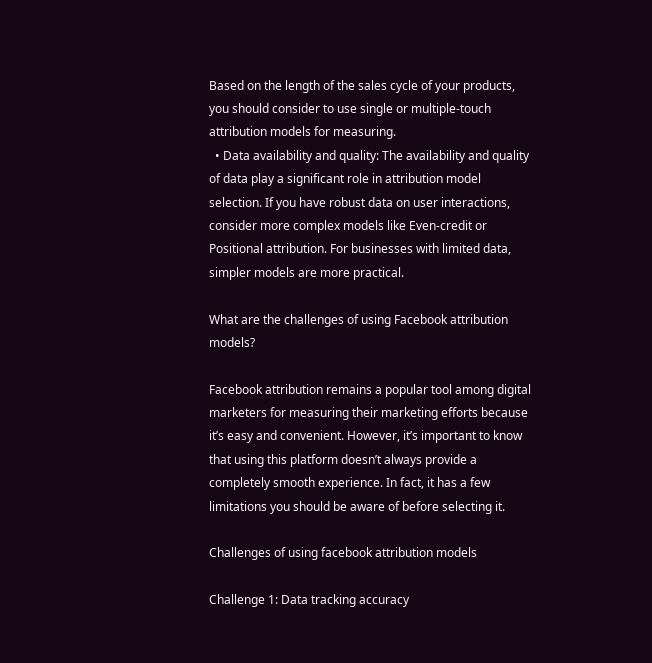Based on the length of the sales cycle of your products, you should consider to use single or multiple-touch attribution models for measuring.
  • Data availability and quality: The availability and quality of data play a significant role in attribution model selection. If you have robust data on user interactions, consider more complex models like Even-credit or Positional attribution. For businesses with limited data, simpler models are more practical.

What are the challenges of using Facebook attribution models?

Facebook attribution remains a popular tool among digital marketers for measuring their marketing efforts because it’s easy and convenient. However, it’s important to know that using this platform doesn’t always provide a completely smooth experience. In fact, it has a few limitations you should be aware of before selecting it.

Challenges of using facebook attribution models

Challenge 1: Data tracking accuracy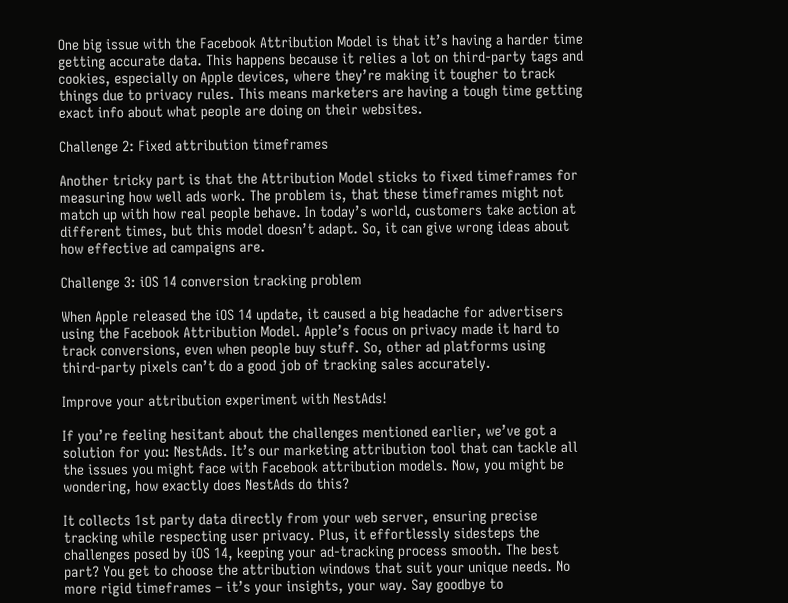One big issue with the Facebook Attribution Model is that it’s having a harder time getting accurate data. This happens because it relies a lot on third-party tags and cookies, especially on Apple devices, where they’re making it tougher to track things due to privacy rules. This means marketers are having a tough time getting exact info about what people are doing on their websites.

Challenge 2: Fixed attribution timeframes

Another tricky part is that the Attribution Model sticks to fixed timeframes for measuring how well ads work. The problem is, that these timeframes might not match up with how real people behave. In today’s world, customers take action at different times, but this model doesn’t adapt. So, it can give wrong ideas about how effective ad campaigns are.

Challenge 3: iOS 14 conversion tracking problem

When Apple released the iOS 14 update, it caused a big headache for advertisers using the Facebook Attribution Model. Apple’s focus on privacy made it hard to track conversions, even when people buy stuff. So, other ad platforms using third-party pixels can’t do a good job of tracking sales accurately.

Improve your attribution experiment with NestAds!

If you’re feeling hesitant about the challenges mentioned earlier, we’ve got a solution for you: NestAds. It’s our marketing attribution tool that can tackle all the issues you might face with Facebook attribution models. Now, you might be wondering, how exactly does NestAds do this?

It collects 1st party data directly from your web server, ensuring precise tracking while respecting user privacy. Plus, it effortlessly sidesteps the challenges posed by iOS 14, keeping your ad-tracking process smooth. The best part? You get to choose the attribution windows that suit your unique needs. No more rigid timeframes – it’s your insights, your way. Say goodbye to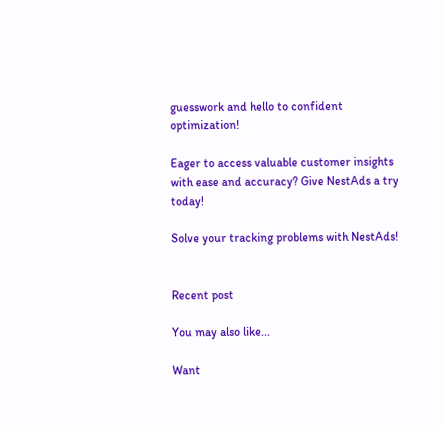guesswork and hello to confident optimization!

Eager to access valuable customer insights with ease and accuracy? Give NestAds a try today!

Solve your tracking problems with NestAds!


Recent post

You may also like...

Want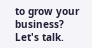to grow your business? Let's talk.